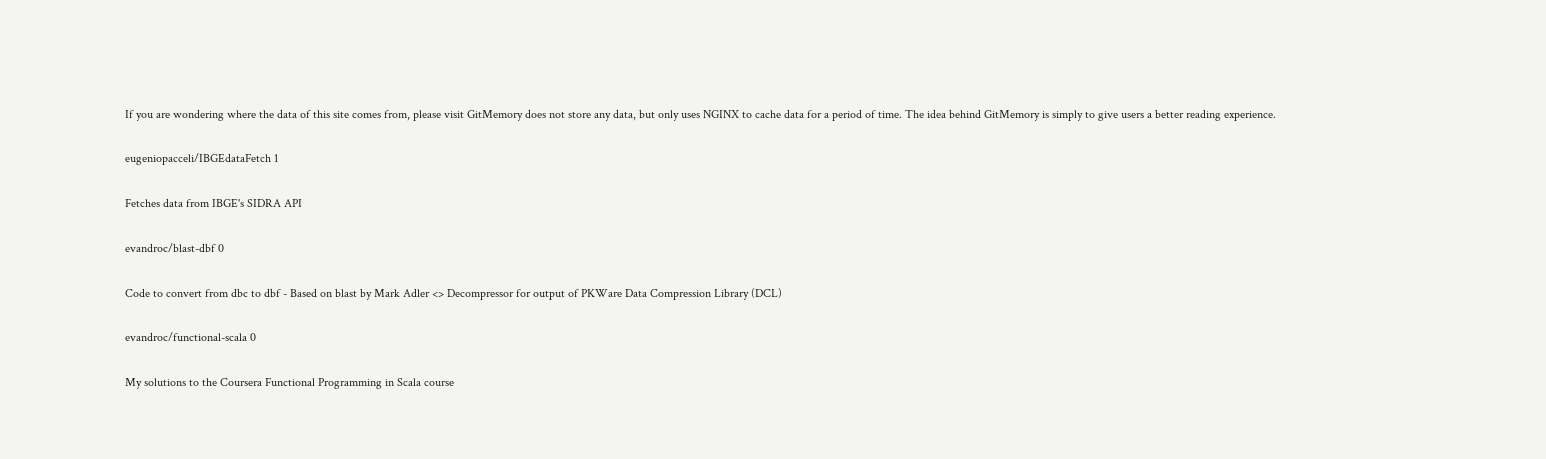If you are wondering where the data of this site comes from, please visit GitMemory does not store any data, but only uses NGINX to cache data for a period of time. The idea behind GitMemory is simply to give users a better reading experience.

eugeniopacceli/IBGEdataFetch 1

Fetches data from IBGE's SIDRA API

evandroc/blast-dbf 0

Code to convert from dbc to dbf - Based on blast by Mark Adler <> Decompressor for output of PKWare Data Compression Library (DCL)

evandroc/functional-scala 0

My solutions to the Coursera Functional Programming in Scala course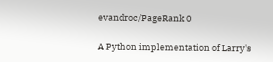evandroc/PageRank 0

A Python implementation of Larry's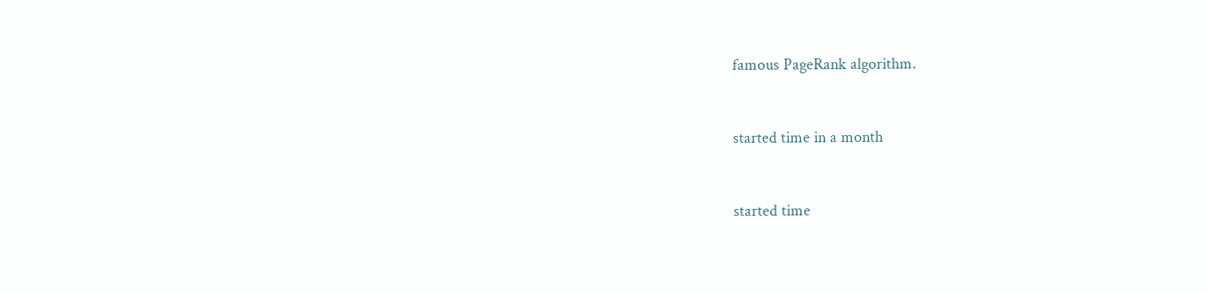famous PageRank algorithm.


started time in a month


started time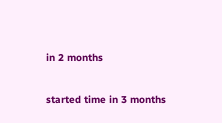in 2 months


started time in 3 months